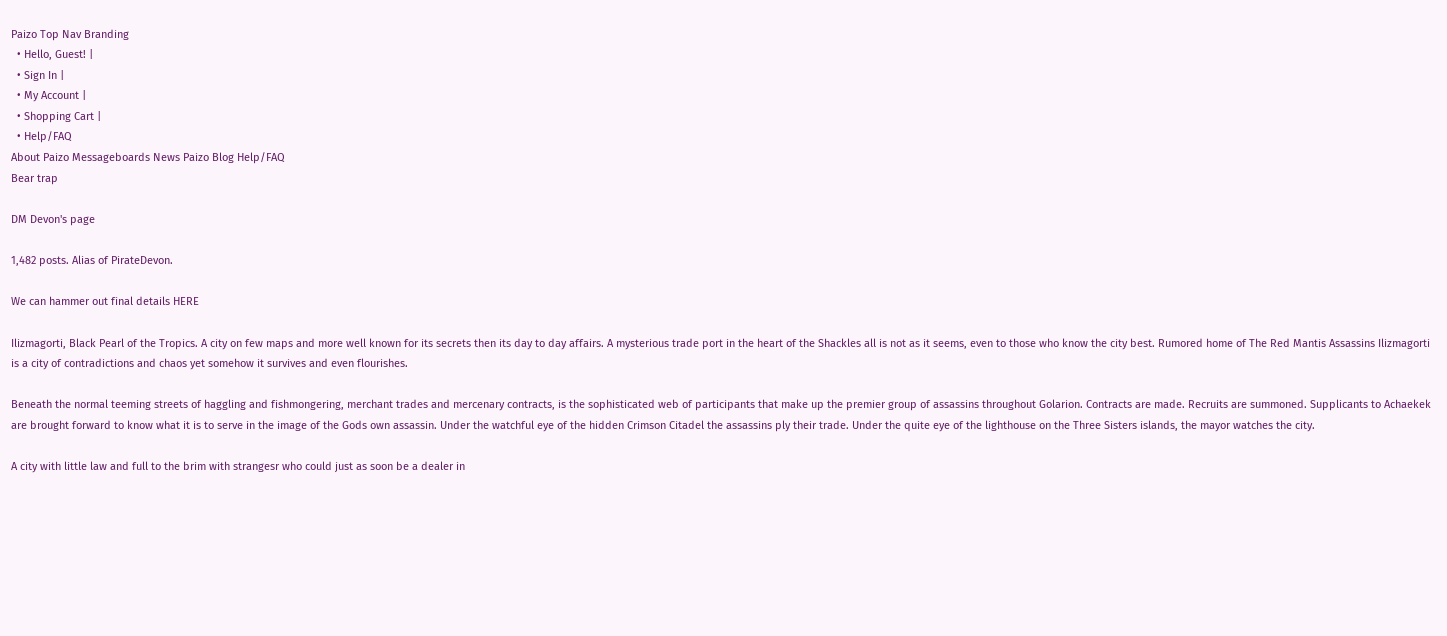Paizo Top Nav Branding
  • Hello, Guest! |
  • Sign In |
  • My Account |
  • Shopping Cart |
  • Help/FAQ
About Paizo Messageboards News Paizo Blog Help/FAQ
Bear trap

DM Devon's page

1,482 posts. Alias of PirateDevon.

We can hammer out final details HERE

Ilizmagorti, Black Pearl of the Tropics. A city on few maps and more well known for its secrets then its day to day affairs. A mysterious trade port in the heart of the Shackles all is not as it seems, even to those who know the city best. Rumored home of The Red Mantis Assassins Ilizmagorti is a city of contradictions and chaos yet somehow it survives and even flourishes.

Beneath the normal teeming streets of haggling and fishmongering, merchant trades and mercenary contracts, is the sophisticated web of participants that make up the premier group of assassins throughout Golarion. Contracts are made. Recruits are summoned. Supplicants to Achaekek are brought forward to know what it is to serve in the image of the Gods own assassin. Under the watchful eye of the hidden Crimson Citadel the assassins ply their trade. Under the quite eye of the lighthouse on the Three Sisters islands, the mayor watches the city.

A city with little law and full to the brim with strangesr who could just as soon be a dealer in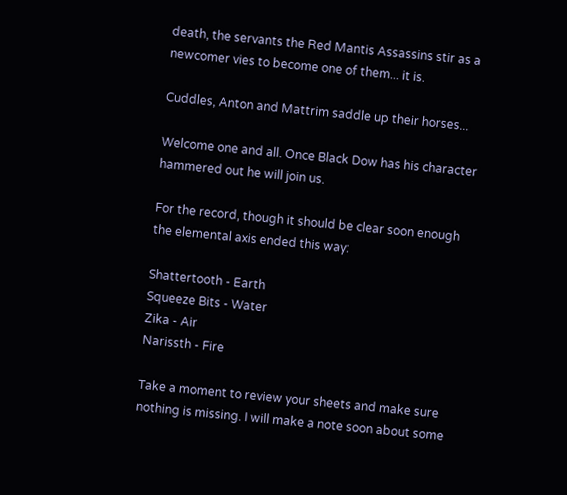death, the servants the Red Mantis Assassins stir as a newcomer vies to become one of them... it is.

Cuddles, Anton and Mattrim saddle up their horses...

Welcome one and all. Once Black Dow has his character hammered out he will join us.

For the record, though it should be clear soon enough the elemental axis ended this way:

Shattertooth - Earth
Squeeze Bits - Water
Zika - Air
Narissth - Fire

Take a moment to review your sheets and make sure nothing is missing. I will make a note soon about some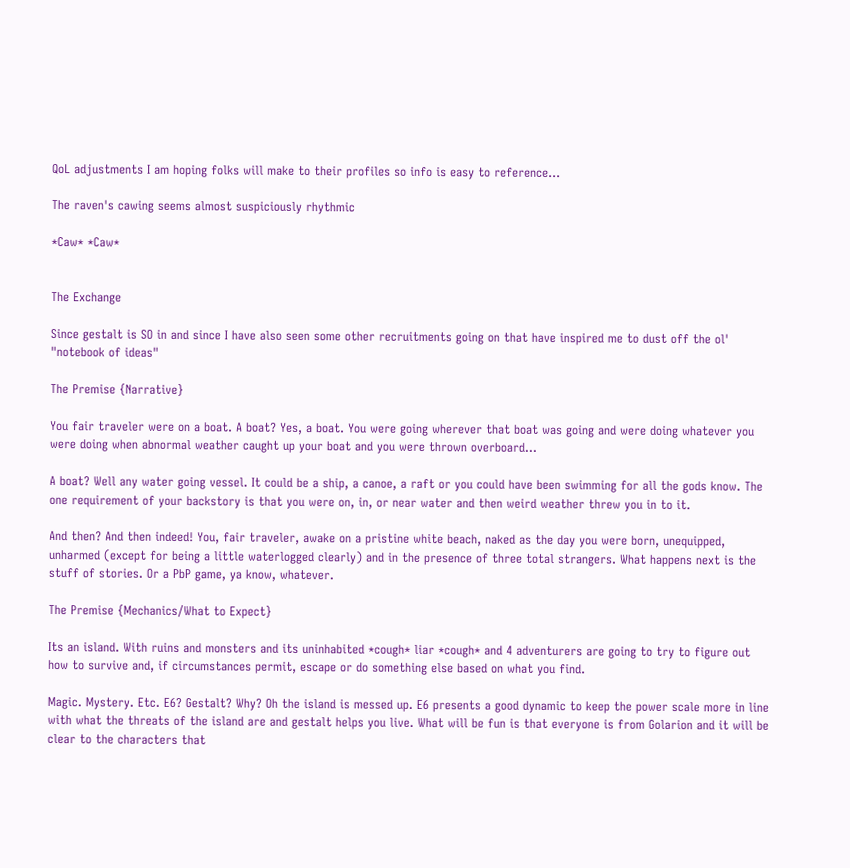QoL adjustments I am hoping folks will make to their profiles so info is easy to reference...

The raven's cawing seems almost suspiciously rhythmic

*Caw* *Caw*


The Exchange

Since gestalt is SO in and since I have also seen some other recruitments going on that have inspired me to dust off the ol' "notebook of ideas"

The Premise {Narrative}

You fair traveler were on a boat. A boat? Yes, a boat. You were going wherever that boat was going and were doing whatever you were doing when abnormal weather caught up your boat and you were thrown overboard...

A boat? Well any water going vessel. It could be a ship, a canoe, a raft or you could have been swimming for all the gods know. The one requirement of your backstory is that you were on, in, or near water and then weird weather threw you in to it.

And then? And then indeed! You, fair traveler, awake on a pristine white beach, naked as the day you were born, unequipped, unharmed (except for being a little waterlogged clearly) and in the presence of three total strangers. What happens next is the stuff of stories. Or a PbP game, ya know, whatever.

The Premise {Mechanics/What to Expect}

Its an island. With ruins and monsters and its uninhabited *cough* liar *cough* and 4 adventurers are going to try to figure out how to survive and, if circumstances permit, escape or do something else based on what you find.

Magic. Mystery. Etc. E6? Gestalt? Why? Oh the island is messed up. E6 presents a good dynamic to keep the power scale more in line with what the threats of the island are and gestalt helps you live. What will be fun is that everyone is from Golarion and it will be clear to the characters that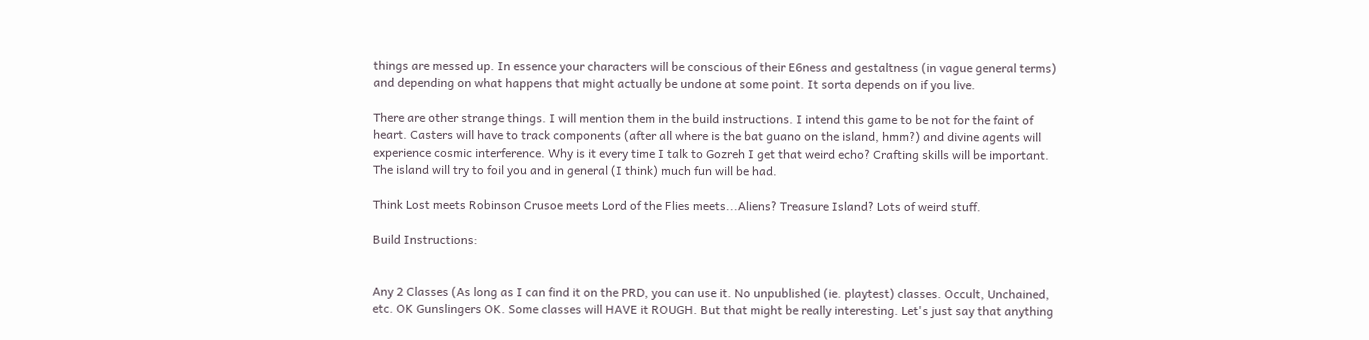things are messed up. In essence your characters will be conscious of their E6ness and gestaltness (in vague general terms) and depending on what happens that might actually be undone at some point. It sorta depends on if you live.

There are other strange things. I will mention them in the build instructions. I intend this game to be not for the faint of heart. Casters will have to track components (after all where is the bat guano on the island, hmm?) and divine agents will experience cosmic interference. Why is it every time I talk to Gozreh I get that weird echo? Crafting skills will be important. The island will try to foil you and in general (I think) much fun will be had.

Think Lost meets Robinson Crusoe meets Lord of the Flies meets...Aliens? Treasure Island? Lots of weird stuff.

Build Instructions:


Any 2 Classes (As long as I can find it on the PRD, you can use it. No unpublished (ie. playtest) classes. Occult, Unchained, etc. OK Gunslingers OK. Some classes will HAVE it ROUGH. But that might be really interesting. Let's just say that anything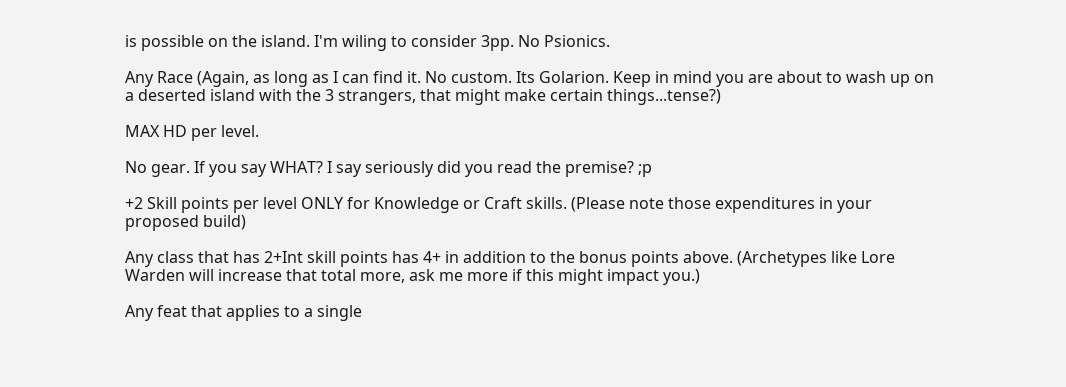is possible on the island. I'm wiling to consider 3pp. No Psionics.

Any Race (Again, as long as I can find it. No custom. Its Golarion. Keep in mind you are about to wash up on a deserted island with the 3 strangers, that might make certain things...tense?)

MAX HD per level.

No gear. If you say WHAT? I say seriously did you read the premise? ;p

+2 Skill points per level ONLY for Knowledge or Craft skills. (Please note those expenditures in your proposed build)

Any class that has 2+Int skill points has 4+ in addition to the bonus points above. (Archetypes like Lore Warden will increase that total more, ask me more if this might impact you.)

Any feat that applies to a single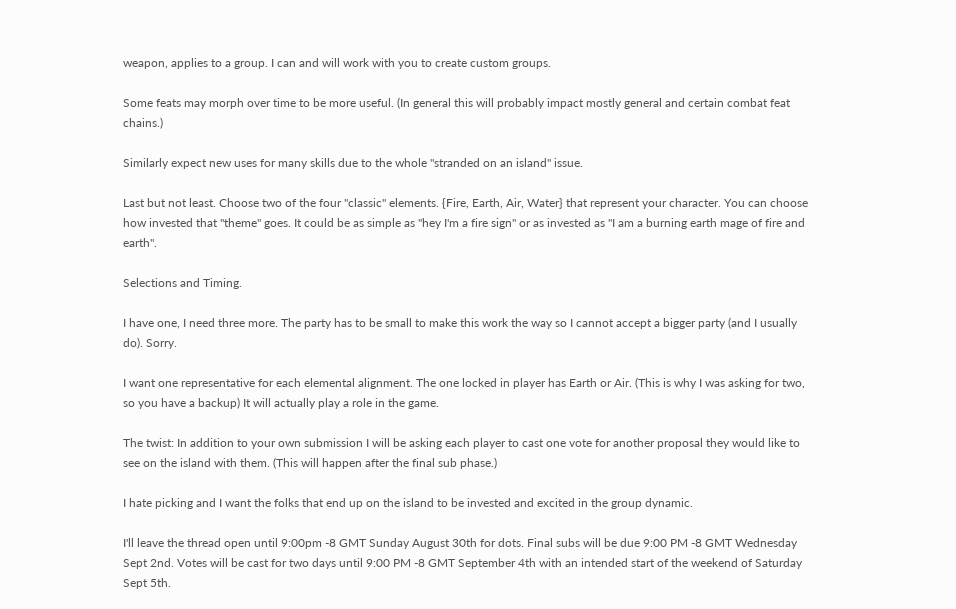weapon, applies to a group. I can and will work with you to create custom groups.

Some feats may morph over time to be more useful. (In general this will probably impact mostly general and certain combat feat chains.)

Similarly expect new uses for many skills due to the whole "stranded on an island" issue.

Last but not least. Choose two of the four "classic" elements. {Fire, Earth, Air, Water} that represent your character. You can choose how invested that "theme" goes. It could be as simple as "hey I'm a fire sign" or as invested as "I am a burning earth mage of fire and earth".

Selections and Timing.

I have one, I need three more. The party has to be small to make this work the way so I cannot accept a bigger party (and I usually do). Sorry.

I want one representative for each elemental alignment. The one locked in player has Earth or Air. (This is why I was asking for two, so you have a backup) It will actually play a role in the game.

The twist: In addition to your own submission I will be asking each player to cast one vote for another proposal they would like to see on the island with them. (This will happen after the final sub phase.)

I hate picking and I want the folks that end up on the island to be invested and excited in the group dynamic.

I'll leave the thread open until 9:00pm -8 GMT Sunday August 30th for dots. Final subs will be due 9:00 PM -8 GMT Wednesday Sept 2nd. Votes will be cast for two days until 9:00 PM -8 GMT September 4th with an intended start of the weekend of Saturday Sept 5th.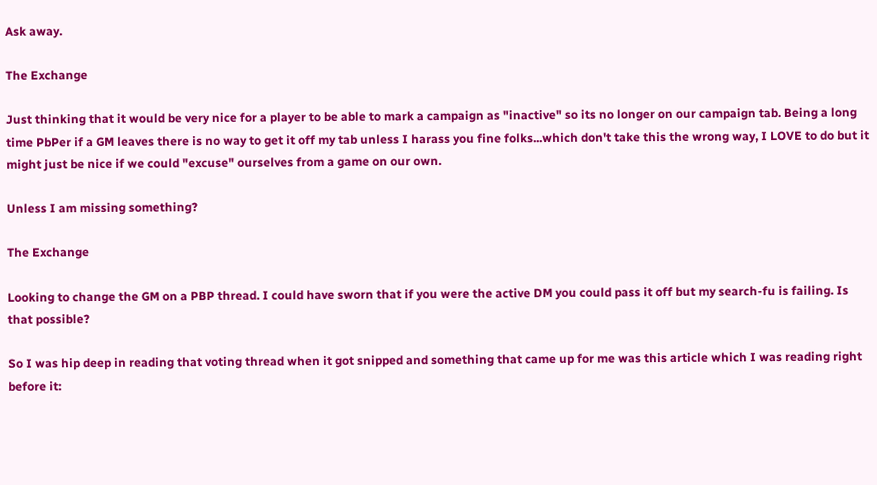Ask away.

The Exchange

Just thinking that it would be very nice for a player to be able to mark a campaign as "inactive" so its no longer on our campaign tab. Being a long time PbPer if a GM leaves there is no way to get it off my tab unless I harass you fine folks...which don't take this the wrong way, I LOVE to do but it might just be nice if we could "excuse" ourselves from a game on our own.

Unless I am missing something?

The Exchange

Looking to change the GM on a PBP thread. I could have sworn that if you were the active DM you could pass it off but my search-fu is failing. Is that possible?

So I was hip deep in reading that voting thread when it got snipped and something that came up for me was this article which I was reading right before it: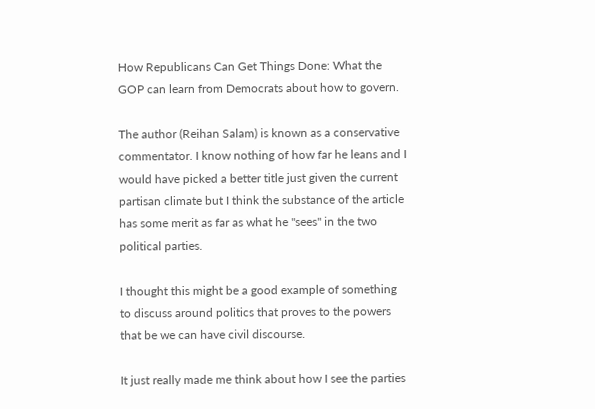How Republicans Can Get Things Done: What the GOP can learn from Democrats about how to govern.

The author (Reihan Salam) is known as a conservative commentator. I know nothing of how far he leans and I would have picked a better title just given the current partisan climate but I think the substance of the article has some merit as far as what he "sees" in the two political parties.

I thought this might be a good example of something to discuss around politics that proves to the powers that be we can have civil discourse.

It just really made me think about how I see the parties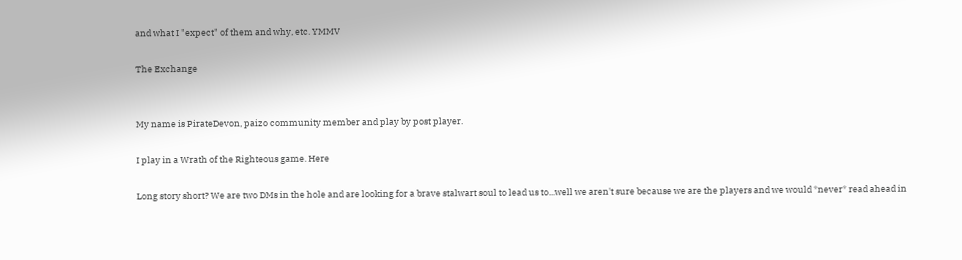and what I "expect" of them and why, etc. YMMV

The Exchange


My name is PirateDevon, paizo community member and play by post player.

I play in a Wrath of the Righteous game. Here

Long story short? We are two DMs in the hole and are looking for a brave stalwart soul to lead us to...well we aren't sure because we are the players and we would *never* read ahead in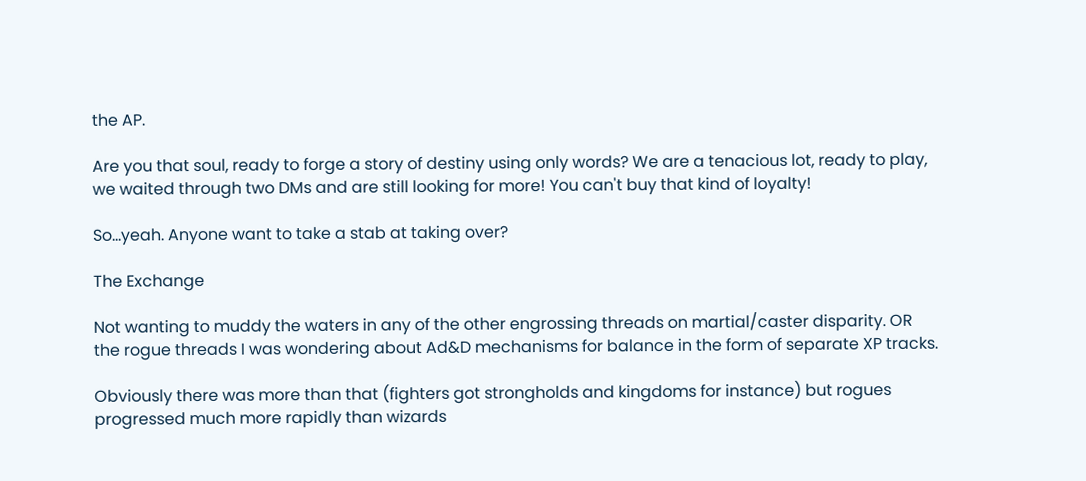the AP.

Are you that soul, ready to forge a story of destiny using only words? We are a tenacious lot, ready to play, we waited through two DMs and are still looking for more! You can't buy that kind of loyalty!

So...yeah. Anyone want to take a stab at taking over?

The Exchange

Not wanting to muddy the waters in any of the other engrossing threads on martial/caster disparity. OR the rogue threads I was wondering about Ad&D mechanisms for balance in the form of separate XP tracks.

Obviously there was more than that (fighters got strongholds and kingdoms for instance) but rogues progressed much more rapidly than wizards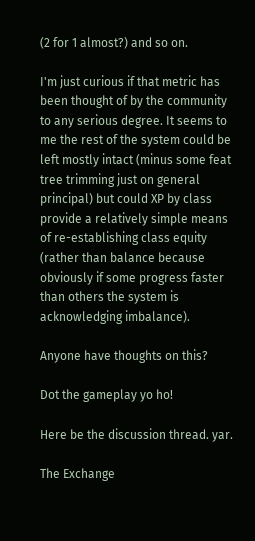(2 for 1 almost?) and so on.

I'm just curious if that metric has been thought of by the community to any serious degree. It seems to me the rest of the system could be left mostly intact (minus some feat tree trimming just on general principal) but could XP by class provide a relatively simple means of re-establishing class equity (rather than balance because obviously if some progress faster than others the system is acknowledging imbalance).

Anyone have thoughts on this?

Dot the gameplay yo ho!

Here be the discussion thread. yar.

The Exchange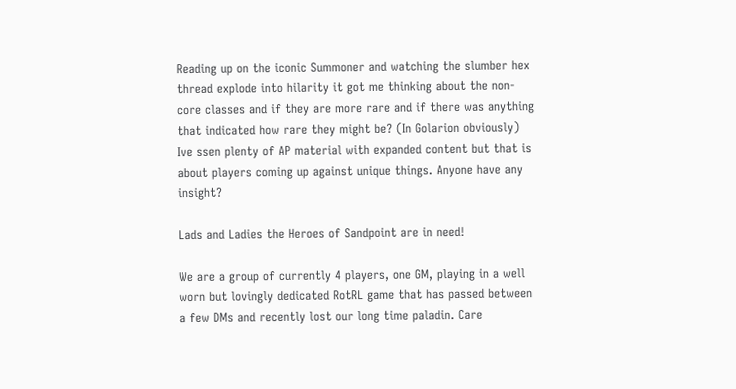Reading up on the iconic Summoner and watching the slumber hex thread explode into hilarity it got me thinking about the non-core classes and if they are more rare and if there was anything that indicated how rare they might be? (In Golarion obviously) Ive ssen plenty of AP material with expanded content but that is about players coming up against unique things. Anyone have any insight?

Lads and Ladies the Heroes of Sandpoint are in need!

We are a group of currently 4 players, one GM, playing in a well worn but lovingly dedicated RotRL game that has passed between a few DMs and recently lost our long time paladin. Care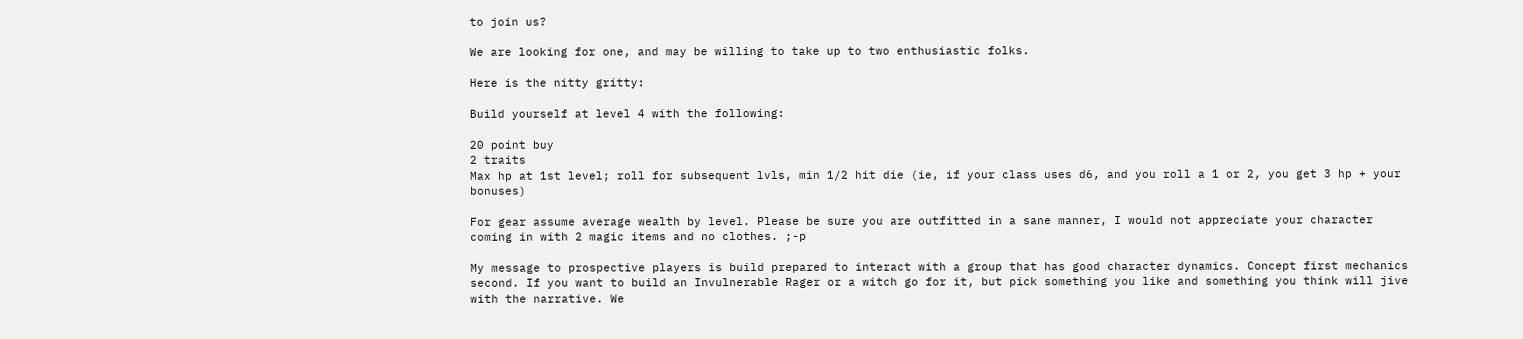to join us?

We are looking for one, and may be willing to take up to two enthusiastic folks.

Here is the nitty gritty:

Build yourself at level 4 with the following:

20 point buy
2 traits
Max hp at 1st level; roll for subsequent lvls, min 1/2 hit die (ie, if your class uses d6, and you roll a 1 or 2, you get 3 hp + your bonuses)

For gear assume average wealth by level. Please be sure you are outfitted in a sane manner, I would not appreciate your character coming in with 2 magic items and no clothes. ;-p

My message to prospective players is build prepared to interact with a group that has good character dynamics. Concept first mechanics second. If you want to build an Invulnerable Rager or a witch go for it, but pick something you like and something you think will jive with the narrative. We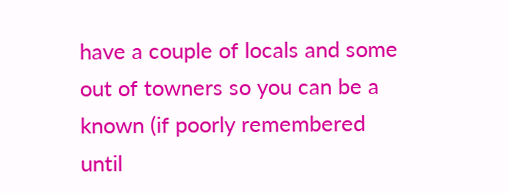have a couple of locals and some out of towners so you can be a known (if poorly remembered until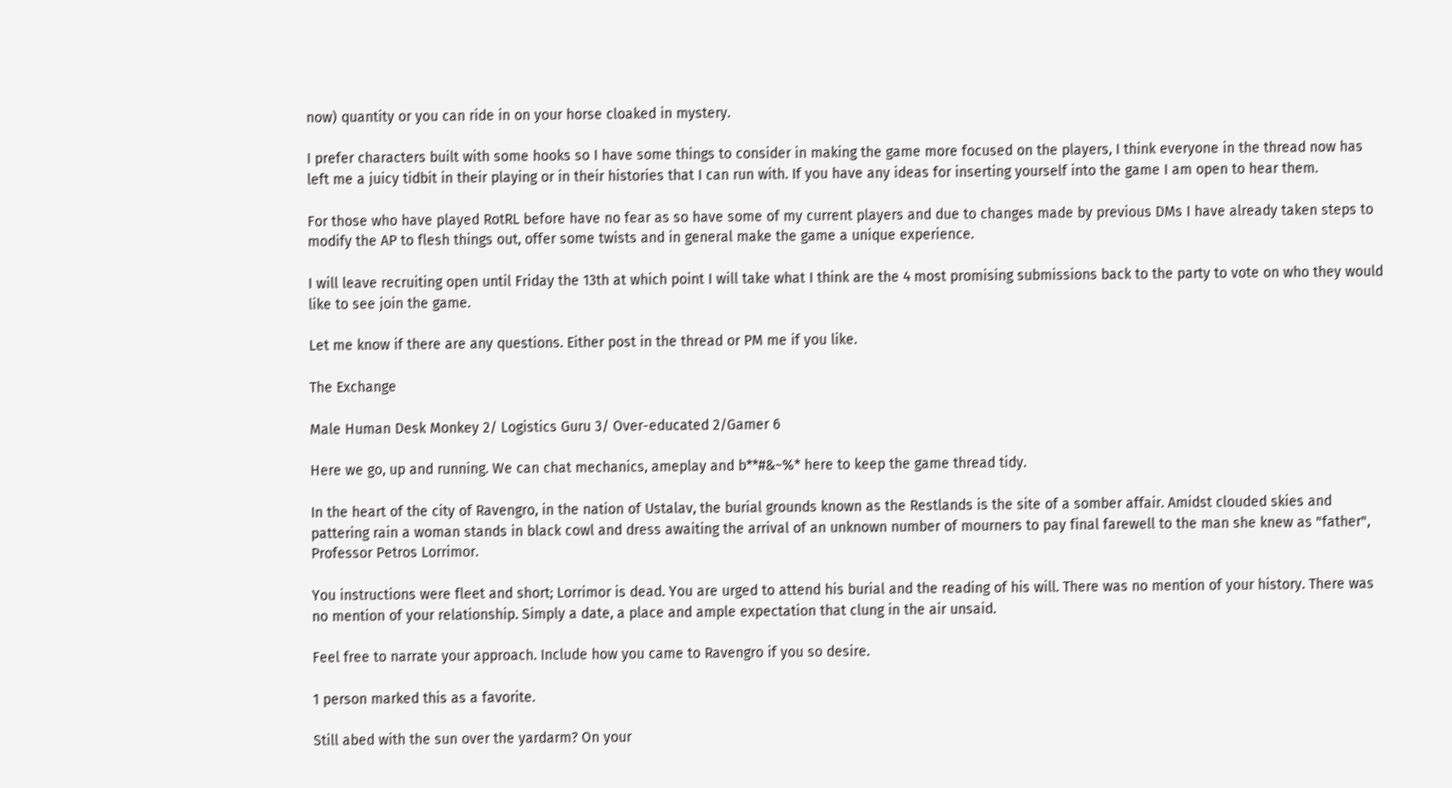now) quantity or you can ride in on your horse cloaked in mystery.

I prefer characters built with some hooks so I have some things to consider in making the game more focused on the players, I think everyone in the thread now has left me a juicy tidbit in their playing or in their histories that I can run with. If you have any ideas for inserting yourself into the game I am open to hear them.

For those who have played RotRL before have no fear as so have some of my current players and due to changes made by previous DMs I have already taken steps to modify the AP to flesh things out, offer some twists and in general make the game a unique experience.

I will leave recruiting open until Friday the 13th at which point I will take what I think are the 4 most promising submissions back to the party to vote on who they would like to see join the game.

Let me know if there are any questions. Either post in the thread or PM me if you like.

The Exchange

Male Human Desk Monkey 2/ Logistics Guru 3/ Over-educated 2/Gamer 6

Here we go, up and running. We can chat mechanics, ameplay and b**#&~%* here to keep the game thread tidy.

In the heart of the city of Ravengro, in the nation of Ustalav, the burial grounds known as the Restlands is the site of a somber affair. Amidst clouded skies and pattering rain a woman stands in black cowl and dress awaiting the arrival of an unknown number of mourners to pay final farewell to the man she knew as "father", Professor Petros Lorrimor.

You instructions were fleet and short; Lorrimor is dead. You are urged to attend his burial and the reading of his will. There was no mention of your history. There was no mention of your relationship. Simply a date, a place and ample expectation that clung in the air unsaid.

Feel free to narrate your approach. Include how you came to Ravengro if you so desire.

1 person marked this as a favorite.

Still abed with the sun over the yardarm? On your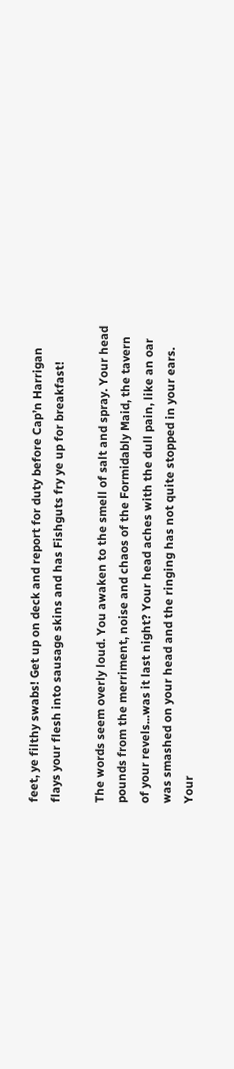feet, ye filthy swabs! Get up on deck and report for duty before Cap’n Harrigan flays your flesh into sausage skins and has Fishguts fry ye up for breakfast!

The words seem overly loud. You awaken to the smell of salt and spray. Your head pounds from the merriment, noise and chaos of the Formidably Maid, the tavern of your revels...was it last night? Your head aches with the dull pain, like an oar was smashed on your head and the ringing has not quite stopped in your ears. Your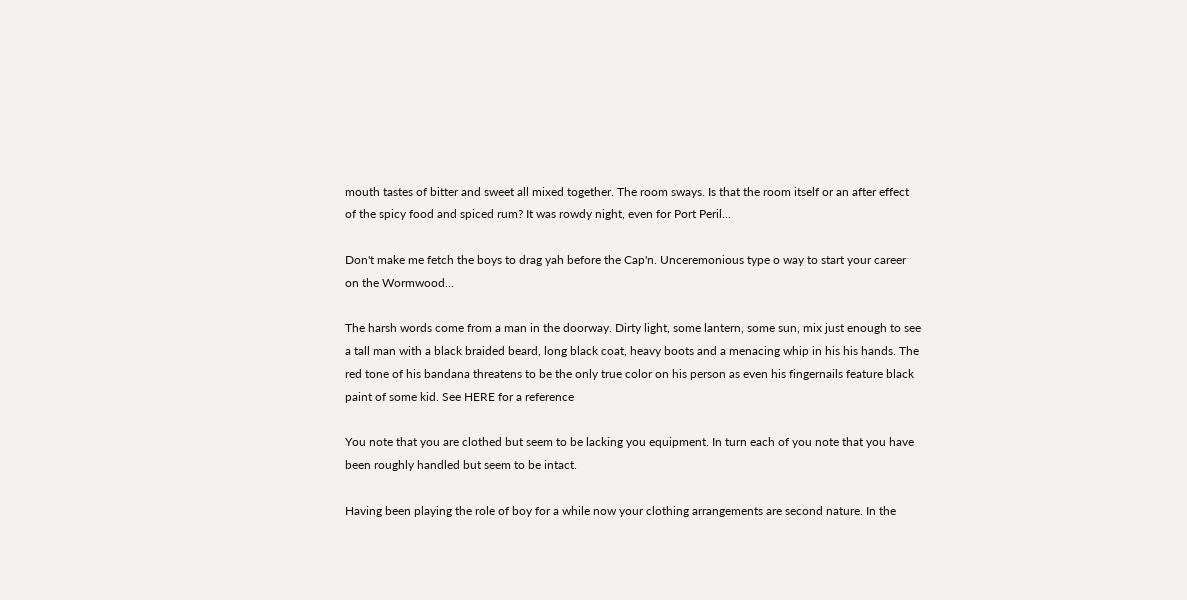mouth tastes of bitter and sweet all mixed together. The room sways. Is that the room itself or an after effect of the spicy food and spiced rum? It was rowdy night, even for Port Peril...

Don't make me fetch the boys to drag yah before the Cap'n. Unceremonious type o way to start your career on the Wormwood...

The harsh words come from a man in the doorway. Dirty light, some lantern, some sun, mix just enough to see a tall man with a black braided beard, long black coat, heavy boots and a menacing whip in his his hands. The red tone of his bandana threatens to be the only true color on his person as even his fingernails feature black paint of some kid. See HERE for a reference

You note that you are clothed but seem to be lacking you equipment. In turn each of you note that you have been roughly handled but seem to be intact.

Having been playing the role of boy for a while now your clothing arrangements are second nature. In the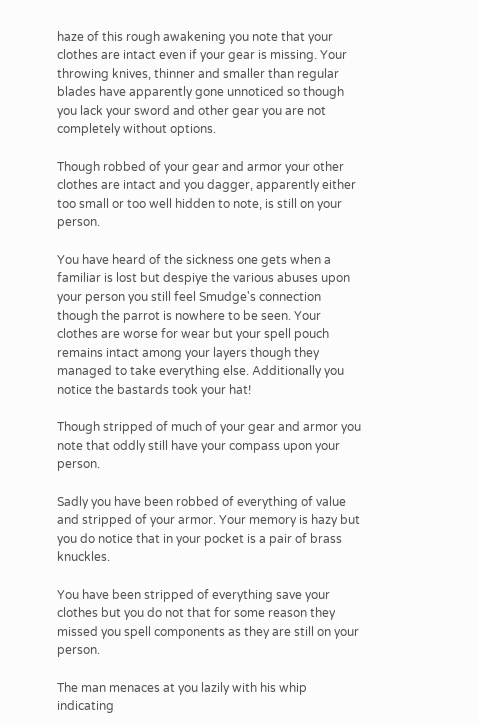haze of this rough awakening you note that your clothes are intact even if your gear is missing. Your throwing knives, thinner and smaller than regular blades have apparently gone unnoticed so though you lack your sword and other gear you are not completely without options.

Though robbed of your gear and armor your other clothes are intact and you dagger, apparently either too small or too well hidden to note, is still on your person.

You have heard of the sickness one gets when a familiar is lost but despiye the various abuses upon your person you still feel Smudge's connection though the parrot is nowhere to be seen. Your clothes are worse for wear but your spell pouch remains intact among your layers though they managed to take everything else. Additionally you notice the bastards took your hat!

Though stripped of much of your gear and armor you note that oddly still have your compass upon your person.

Sadly you have been robbed of everything of value and stripped of your armor. Your memory is hazy but you do notice that in your pocket is a pair of brass knuckles.

You have been stripped of everything save your clothes but you do not that for some reason they missed you spell components as they are still on your person.

The man menaces at you lazily with his whip indicating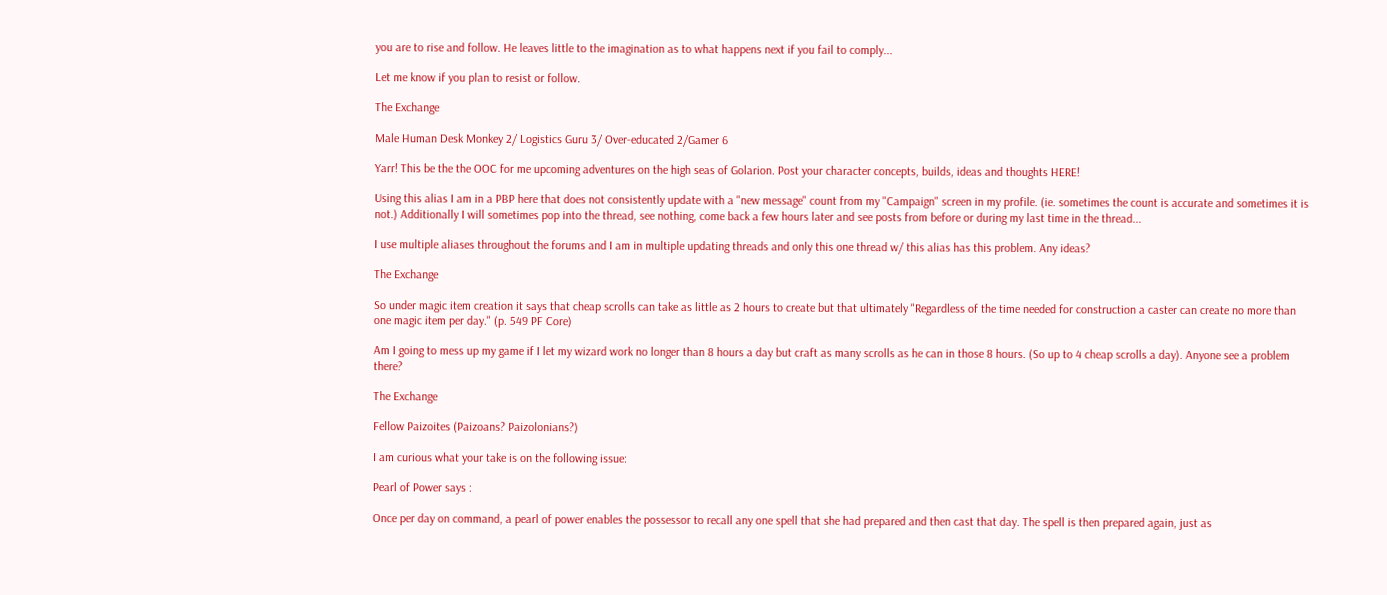you are to rise and follow. He leaves little to the imagination as to what happens next if you fail to comply...

Let me know if you plan to resist or follow.

The Exchange

Male Human Desk Monkey 2/ Logistics Guru 3/ Over-educated 2/Gamer 6

Yarr! This be the the OOC for me upcoming adventures on the high seas of Golarion. Post your character concepts, builds, ideas and thoughts HERE!

Using this alias I am in a PBP here that does not consistently update with a "new message" count from my "Campaign" screen in my profile. (ie. sometimes the count is accurate and sometimes it is not.) Additionally I will sometimes pop into the thread, see nothing, come back a few hours later and see posts from before or during my last time in the thread...

I use multiple aliases throughout the forums and I am in multiple updating threads and only this one thread w/ this alias has this problem. Any ideas?

The Exchange

So under magic item creation it says that cheap scrolls can take as little as 2 hours to create but that ultimately "Regardless of the time needed for construction a caster can create no more than one magic item per day." (p. 549 PF Core)

Am I going to mess up my game if I let my wizard work no longer than 8 hours a day but craft as many scrolls as he can in those 8 hours. (So up to 4 cheap scrolls a day). Anyone see a problem there?

The Exchange

Fellow Paizoites (Paizoans? Paizolonians?)

I am curious what your take is on the following issue:

Pearl of Power says :

Once per day on command, a pearl of power enables the possessor to recall any one spell that she had prepared and then cast that day. The spell is then prepared again, just as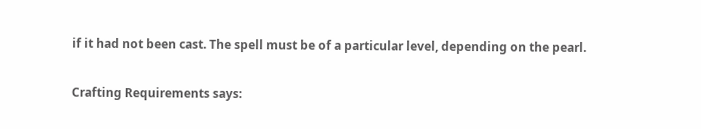if it had not been cast. The spell must be of a particular level, depending on the pearl.

Crafting Requirements says: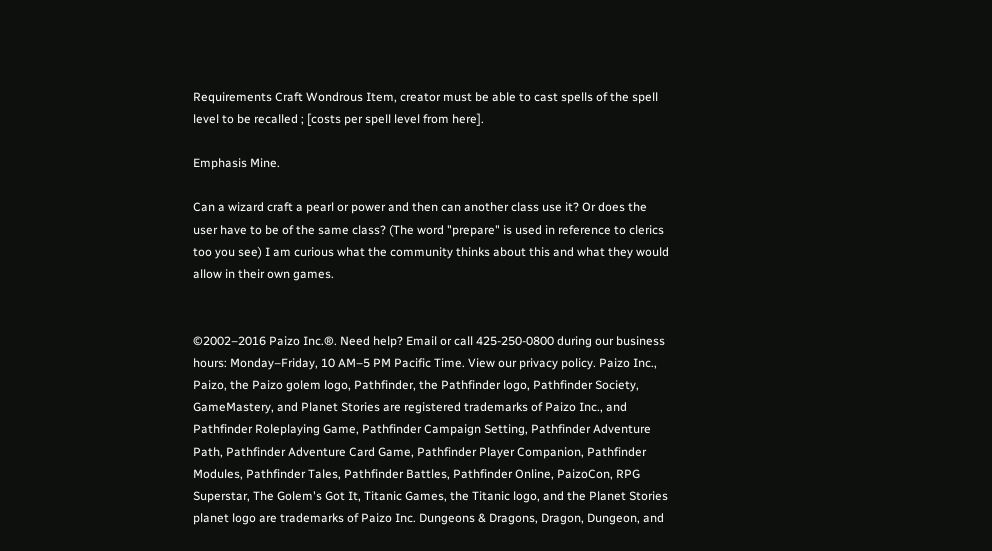Requirements Craft Wondrous Item, creator must be able to cast spells of the spell level to be recalled ; [costs per spell level from here].

Emphasis Mine.

Can a wizard craft a pearl or power and then can another class use it? Or does the user have to be of the same class? (The word "prepare" is used in reference to clerics too you see) I am curious what the community thinks about this and what they would allow in their own games.


©2002–2016 Paizo Inc.®. Need help? Email or call 425-250-0800 during our business hours: Monday–Friday, 10 AM–5 PM Pacific Time. View our privacy policy. Paizo Inc., Paizo, the Paizo golem logo, Pathfinder, the Pathfinder logo, Pathfinder Society, GameMastery, and Planet Stories are registered trademarks of Paizo Inc., and Pathfinder Roleplaying Game, Pathfinder Campaign Setting, Pathfinder Adventure Path, Pathfinder Adventure Card Game, Pathfinder Player Companion, Pathfinder Modules, Pathfinder Tales, Pathfinder Battles, Pathfinder Online, PaizoCon, RPG Superstar, The Golem's Got It, Titanic Games, the Titanic logo, and the Planet Stories planet logo are trademarks of Paizo Inc. Dungeons & Dragons, Dragon, Dungeon, and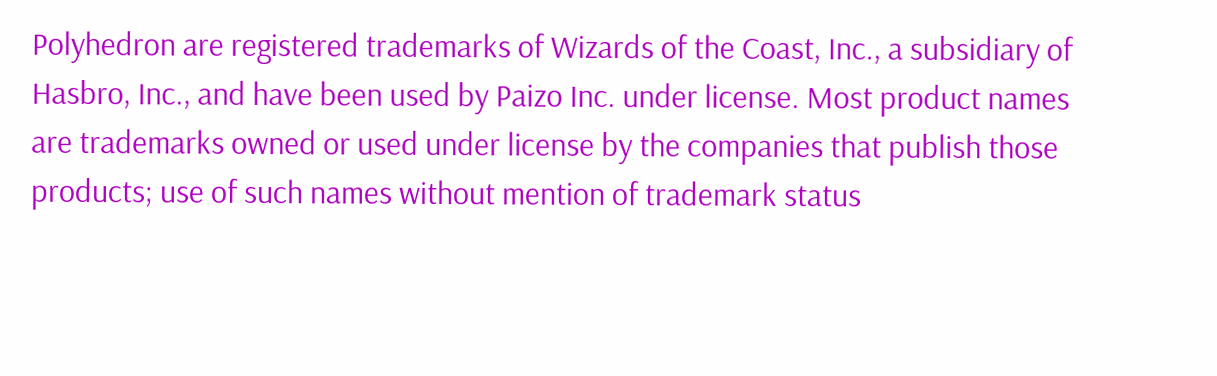Polyhedron are registered trademarks of Wizards of the Coast, Inc., a subsidiary of Hasbro, Inc., and have been used by Paizo Inc. under license. Most product names are trademarks owned or used under license by the companies that publish those products; use of such names without mention of trademark status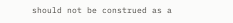should not be construed as a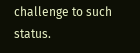challenge to such status.